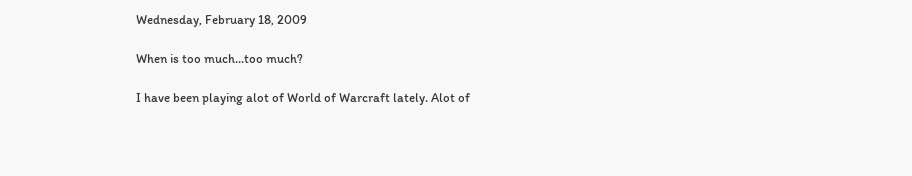Wednesday, February 18, 2009

When is too much...too much?

I have been playing alot of World of Warcraft lately. Alot of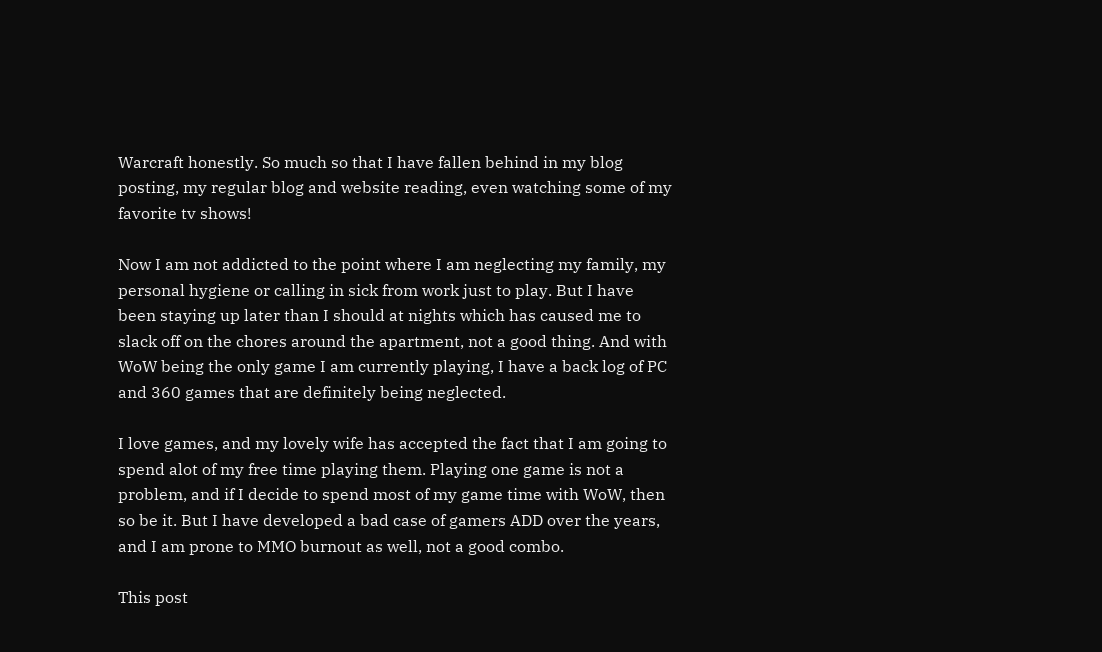Warcraft honestly. So much so that I have fallen behind in my blog posting, my regular blog and website reading, even watching some of my favorite tv shows!

Now I am not addicted to the point where I am neglecting my family, my personal hygiene or calling in sick from work just to play. But I have been staying up later than I should at nights which has caused me to slack off on the chores around the apartment, not a good thing. And with WoW being the only game I am currently playing, I have a back log of PC and 360 games that are definitely being neglected.

I love games, and my lovely wife has accepted the fact that I am going to spend alot of my free time playing them. Playing one game is not a problem, and if I decide to spend most of my game time with WoW, then so be it. But I have developed a bad case of gamers ADD over the years, and I am prone to MMO burnout as well, not a good combo.

This post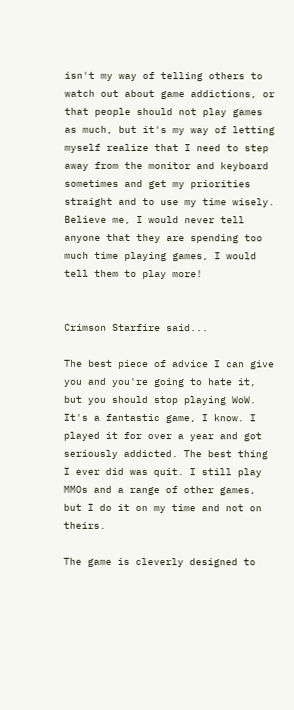isn't my way of telling others to watch out about game addictions, or that people should not play games as much, but it's my way of letting myself realize that I need to step away from the monitor and keyboard sometimes and get my priorities straight and to use my time wisely. Believe me, I would never tell anyone that they are spending too much time playing games, I would tell them to play more!


Crimson Starfire said...

The best piece of advice I can give you and you're going to hate it, but you should stop playing WoW. It's a fantastic game, I know. I played it for over a year and got seriously addicted. The best thing I ever did was quit. I still play MMOs and a range of other games, but I do it on my time and not on theirs.

The game is cleverly designed to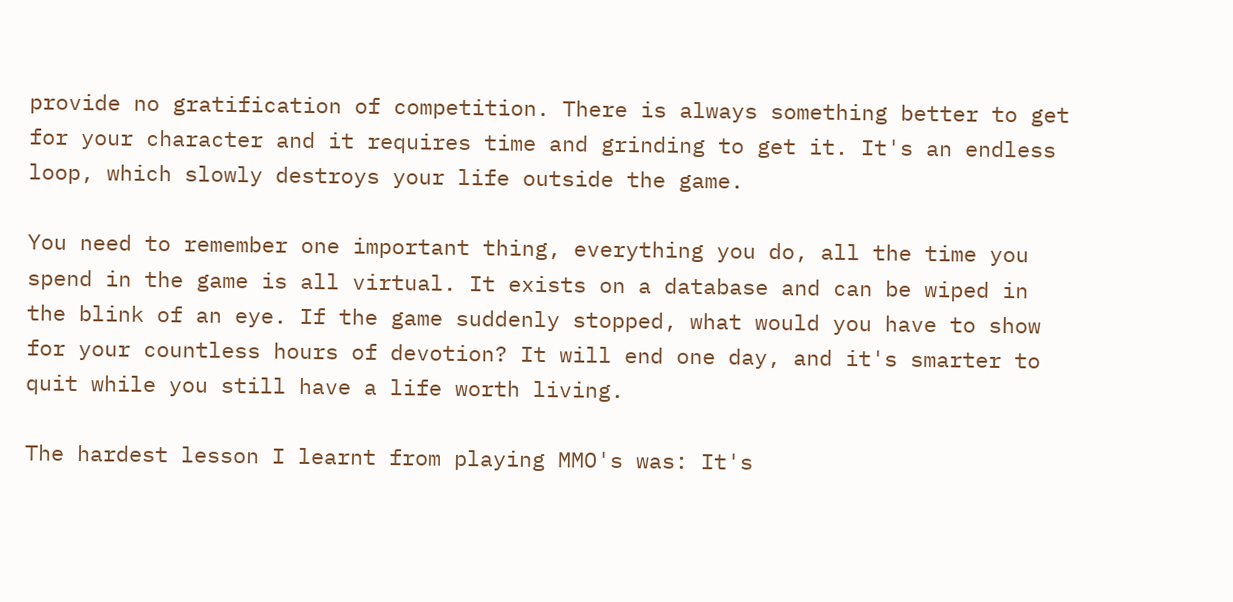provide no gratification of competition. There is always something better to get for your character and it requires time and grinding to get it. It's an endless loop, which slowly destroys your life outside the game.

You need to remember one important thing, everything you do, all the time you spend in the game is all virtual. It exists on a database and can be wiped in the blink of an eye. If the game suddenly stopped, what would you have to show for your countless hours of devotion? It will end one day, and it's smarter to quit while you still have a life worth living.

The hardest lesson I learnt from playing MMO's was: It's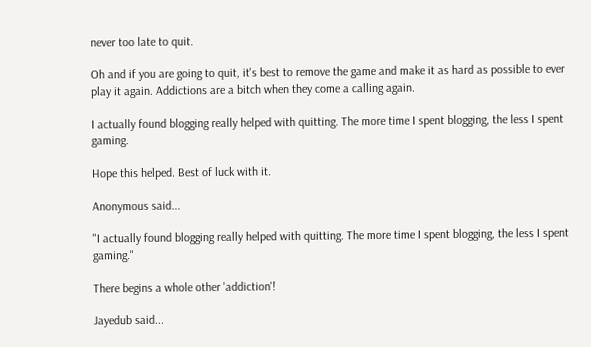never too late to quit.

Oh and if you are going to quit, it's best to remove the game and make it as hard as possible to ever play it again. Addictions are a bitch when they come a calling again.

I actually found blogging really helped with quitting. The more time I spent blogging, the less I spent gaming.

Hope this helped. Best of luck with it.

Anonymous said...

"I actually found blogging really helped with quitting. The more time I spent blogging, the less I spent gaming."

There begins a whole other 'addiction'!

Jayedub said...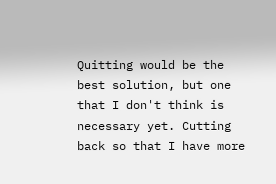Quitting would be the best solution, but one that I don't think is necessary yet. Cutting back so that I have more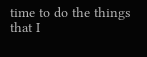time to do the things that I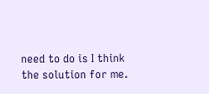need to do is I think the solution for me.